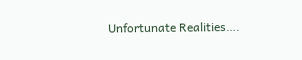Unfortunate Realities….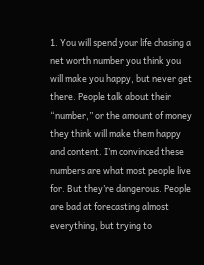1. You will spend your life chasing a net worth number you think you will make you happy, but never get there. People talk about their “number,” or the amount of money they think will make them happy and content. I’m convinced these numbers are what most people live for. But they’re dangerous. People are bad at forecasting almost everything, but trying to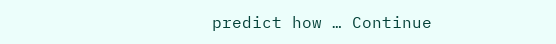predict how … Continue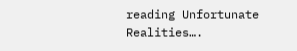reading Unfortunate Realities….